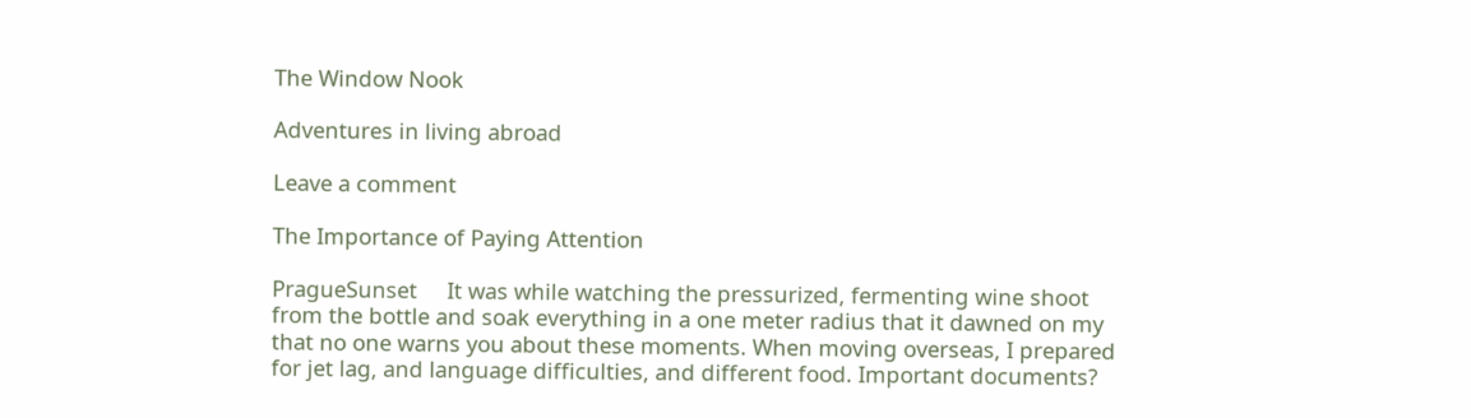The Window Nook

Adventures in living abroad

Leave a comment

The Importance of Paying Attention

PragueSunset     It was while watching the pressurized, fermenting wine shoot from the bottle and soak everything in a one meter radius that it dawned on my that no one warns you about these moments. When moving overseas, I prepared for jet lag, and language difficulties, and different food. Important documents?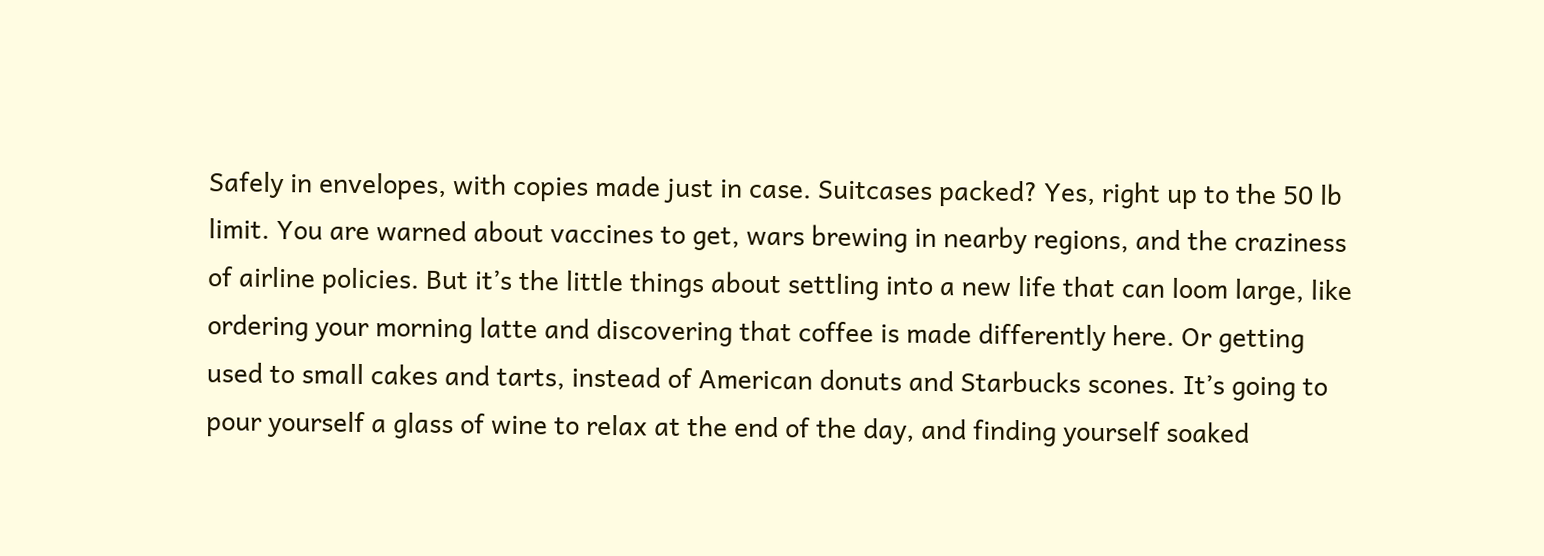Safely in envelopes, with copies made just in case. Suitcases packed? Yes, right up to the 50 lb limit. You are warned about vaccines to get, wars brewing in nearby regions, and the craziness of airline policies. But it’s the little things about settling into a new life that can loom large, like ordering your morning latte and discovering that coffee is made differently here. Or getting used to small cakes and tarts, instead of American donuts and Starbucks scones. It’s going to pour yourself a glass of wine to relax at the end of the day, and finding yourself soaked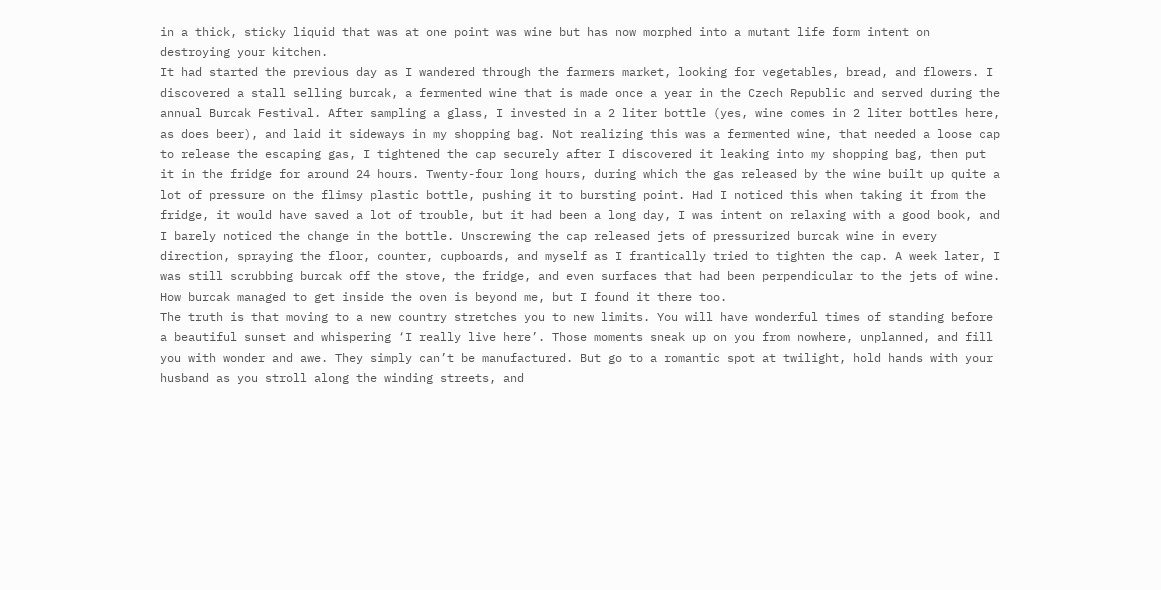in a thick, sticky liquid that was at one point was wine but has now morphed into a mutant life form intent on destroying your kitchen.
It had started the previous day as I wandered through the farmers market, looking for vegetables, bread, and flowers. I discovered a stall selling burcak, a fermented wine that is made once a year in the Czech Republic and served during the annual Burcak Festival. After sampling a glass, I invested in a 2 liter bottle (yes, wine comes in 2 liter bottles here, as does beer), and laid it sideways in my shopping bag. Not realizing this was a fermented wine, that needed a loose cap to release the escaping gas, I tightened the cap securely after I discovered it leaking into my shopping bag, then put it in the fridge for around 24 hours. Twenty-four long hours, during which the gas released by the wine built up quite a lot of pressure on the flimsy plastic bottle, pushing it to bursting point. Had I noticed this when taking it from the fridge, it would have saved a lot of trouble, but it had been a long day, I was intent on relaxing with a good book, and I barely noticed the change in the bottle. Unscrewing the cap released jets of pressurized burcak wine in every direction, spraying the floor, counter, cupboards, and myself as I frantically tried to tighten the cap. A week later, I was still scrubbing burcak off the stove, the fridge, and even surfaces that had been perpendicular to the jets of wine. How burcak managed to get inside the oven is beyond me, but I found it there too.
The truth is that moving to a new country stretches you to new limits. You will have wonderful times of standing before a beautiful sunset and whispering ‘I really live here’. Those moments sneak up on you from nowhere, unplanned, and fill you with wonder and awe. They simply can’t be manufactured. But go to a romantic spot at twilight, hold hands with your husband as you stroll along the winding streets, and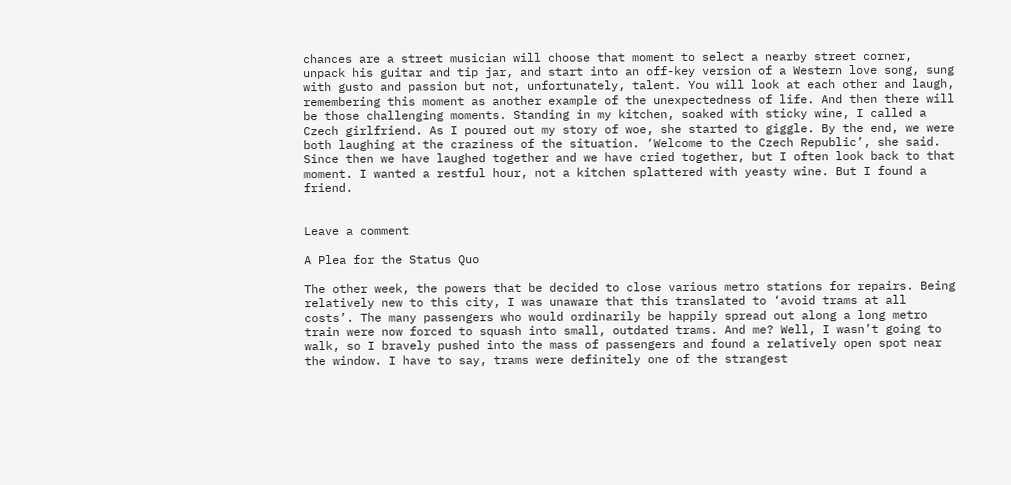chances are a street musician will choose that moment to select a nearby street corner, unpack his guitar and tip jar, and start into an off-key version of a Western love song, sung with gusto and passion but not, unfortunately, talent. You will look at each other and laugh, remembering this moment as another example of the unexpectedness of life. And then there will be those challenging moments. Standing in my kitchen, soaked with sticky wine, I called a Czech girlfriend. As I poured out my story of woe, she started to giggle. By the end, we were both laughing at the craziness of the situation. ‘Welcome to the Czech Republic’, she said. Since then we have laughed together and we have cried together, but I often look back to that moment. I wanted a restful hour, not a kitchen splattered with yeasty wine. But I found a friend.


Leave a comment

A Plea for the Status Quo

The other week, the powers that be decided to close various metro stations for repairs. Being relatively new to this city, I was unaware that this translated to ‘avoid trams at all costs’. The many passengers who would ordinarily be happily spread out along a long metro train were now forced to squash into small, outdated trams. And me? Well, I wasn’t going to walk, so I bravely pushed into the mass of passengers and found a relatively open spot near the window. I have to say, trams were definitely one of the strangest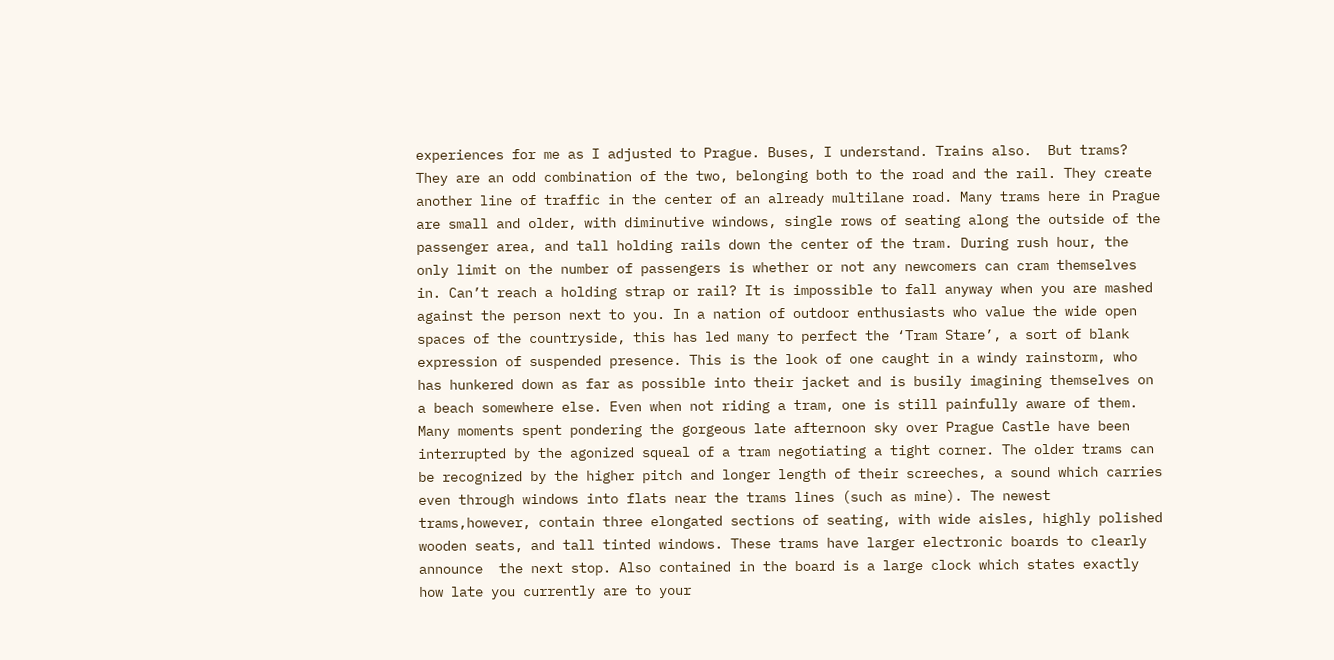experiences for me as I adjusted to Prague. Buses, I understand. Trains also.  But trams? They are an odd combination of the two, belonging both to the road and the rail. They create another line of traffic in the center of an already multilane road. Many trams here in Prague are small and older, with diminutive windows, single rows of seating along the outside of the passenger area, and tall holding rails down the center of the tram. During rush hour, the only limit on the number of passengers is whether or not any newcomers can cram themselves in. Can’t reach a holding strap or rail? It is impossible to fall anyway when you are mashed against the person next to you. In a nation of outdoor enthusiasts who value the wide open spaces of the countryside, this has led many to perfect the ‘Tram Stare’, a sort of blank expression of suspended presence. This is the look of one caught in a windy rainstorm, who has hunkered down as far as possible into their jacket and is busily imagining themselves on a beach somewhere else. Even when not riding a tram, one is still painfully aware of them. Many moments spent pondering the gorgeous late afternoon sky over Prague Castle have been interrupted by the agonized squeal of a tram negotiating a tight corner. The older trams can be recognized by the higher pitch and longer length of their screeches, a sound which carries even through windows into flats near the trams lines (such as mine). The newest trams,however, contain three elongated sections of seating, with wide aisles, highly polished wooden seats, and tall tinted windows. These trams have larger electronic boards to clearly announce  the next stop. Also contained in the board is a large clock which states exactly how late you currently are to your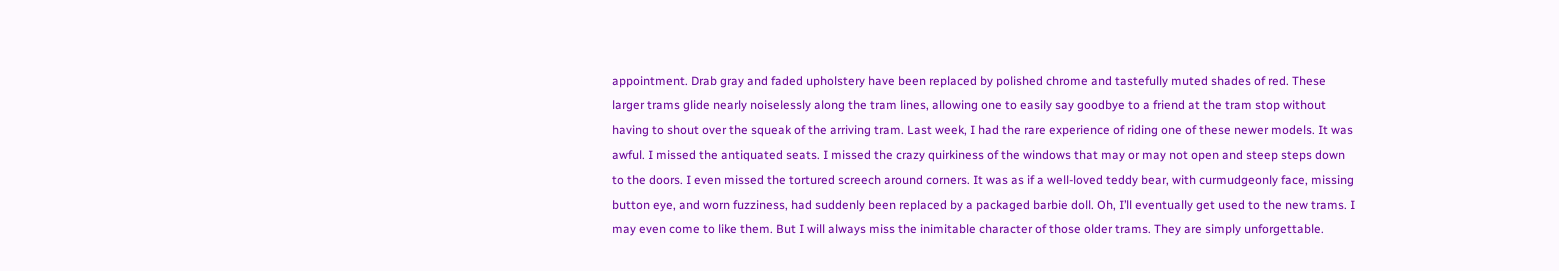appointment. Drab gray and faded upholstery have been replaced by polished chrome and tastefully muted shades of red. These larger trams glide nearly noiselessly along the tram lines, allowing one to easily say goodbye to a friend at the tram stop without having to shout over the squeak of the arriving tram. Last week, I had the rare experience of riding one of these newer models. It was awful. I missed the antiquated seats. I missed the crazy quirkiness of the windows that may or may not open and steep steps down to the doors. I even missed the tortured screech around corners. It was as if a well-loved teddy bear, with curmudgeonly face, missing button eye, and worn fuzziness, had suddenly been replaced by a packaged barbie doll. Oh, I’ll eventually get used to the new trams. I may even come to like them. But I will always miss the inimitable character of those older trams. They are simply unforgettable.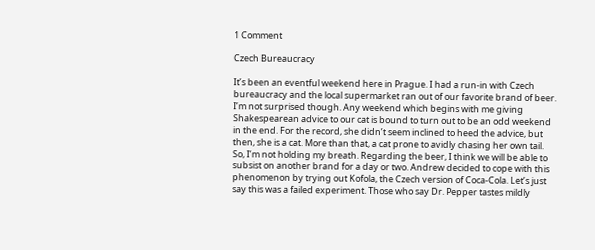1 Comment

Czech Bureaucracy

It’s been an eventful weekend here in Prague. I had a run-in with Czech bureaucracy and the local supermarket ran out of our favorite brand of beer.  I’m not surprised though. Any weekend which begins with me giving Shakespearean advice to our cat is bound to turn out to be an odd weekend in the end. For the record, she didn’t seem inclined to heed the advice, but then, she is a cat. More than that, a cat prone to avidly chasing her own tail. So, I’m not holding my breath. Regarding the beer, I think we will be able to subsist on another brand for a day or two. Andrew decided to cope with this phenomenon by trying out Kofola, the Czech version of Coca-Cola. Let’s just say this was a failed experiment. Those who say Dr. Pepper tastes mildly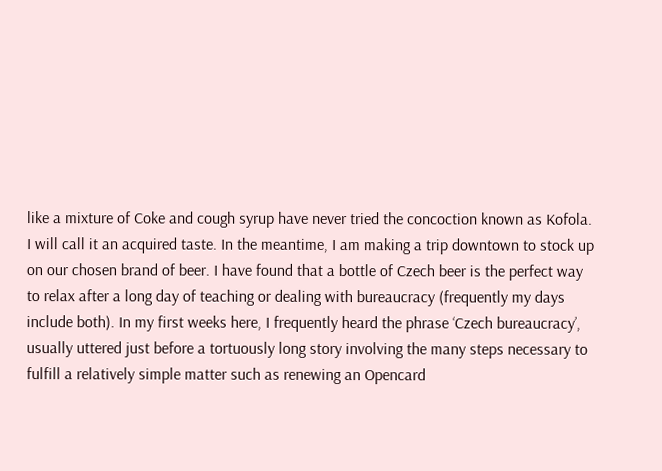like a mixture of Coke and cough syrup have never tried the concoction known as Kofola. I will call it an acquired taste. In the meantime, I am making a trip downtown to stock up on our chosen brand of beer. I have found that a bottle of Czech beer is the perfect way to relax after a long day of teaching or dealing with bureaucracy (frequently my days include both). In my first weeks here, I frequently heard the phrase ‘Czech bureaucracy’, usually uttered just before a tortuously long story involving the many steps necessary to fulfill a relatively simple matter such as renewing an Opencard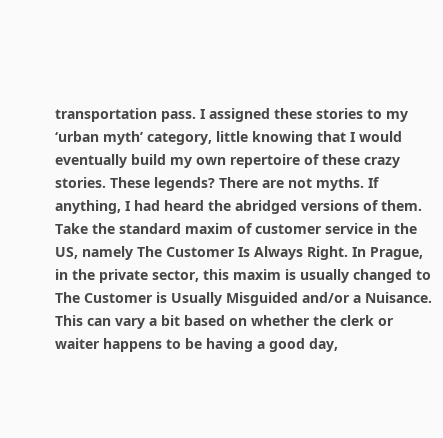transportation pass. I assigned these stories to my ‘urban myth’ category, little knowing that I would eventually build my own repertoire of these crazy stories. These legends? There are not myths. If anything, I had heard the abridged versions of them. Take the standard maxim of customer service in the US, namely The Customer Is Always Right. In Prague, in the private sector, this maxim is usually changed to The Customer is Usually Misguided and/or a Nuisance. This can vary a bit based on whether the clerk or waiter happens to be having a good day,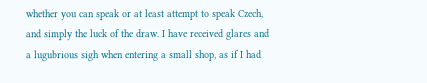whether you can speak or at least attempt to speak Czech, and simply the luck of the draw. I have received glares and a lugubrious sigh when entering a small shop, as if I had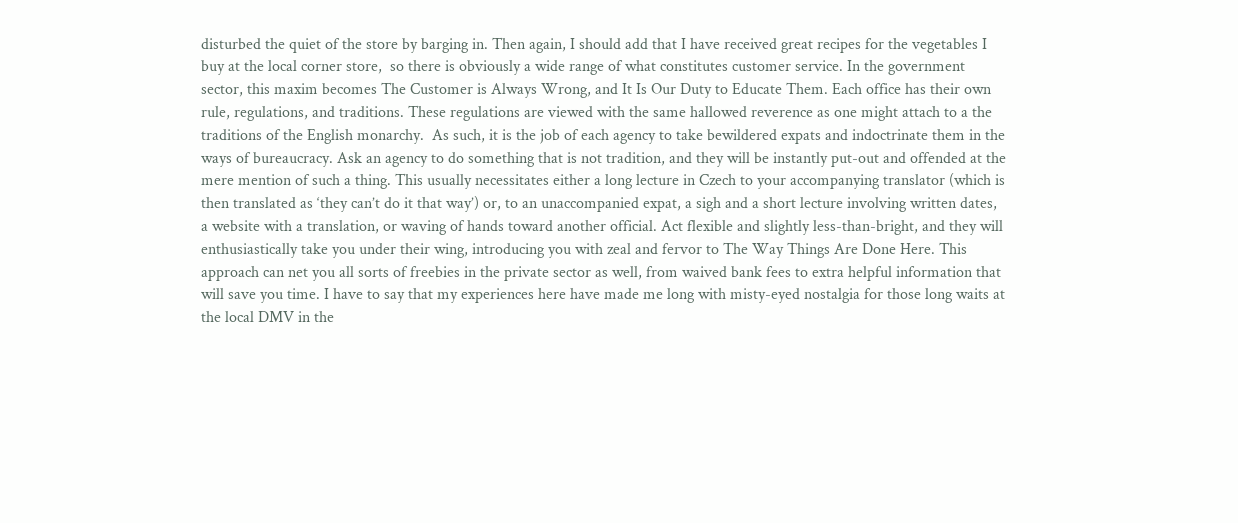disturbed the quiet of the store by barging in. Then again, I should add that I have received great recipes for the vegetables I buy at the local corner store,  so there is obviously a wide range of what constitutes customer service. In the government sector, this maxim becomes The Customer is Always Wrong, and It Is Our Duty to Educate Them. Each office has their own rule, regulations, and traditions. These regulations are viewed with the same hallowed reverence as one might attach to a the traditions of the English monarchy.  As such, it is the job of each agency to take bewildered expats and indoctrinate them in the ways of bureaucracy. Ask an agency to do something that is not tradition, and they will be instantly put-out and offended at the mere mention of such a thing. This usually necessitates either a long lecture in Czech to your accompanying translator (which is then translated as ‘they can’t do it that way’) or, to an unaccompanied expat, a sigh and a short lecture involving written dates, a website with a translation, or waving of hands toward another official. Act flexible and slightly less-than-bright, and they will enthusiastically take you under their wing, introducing you with zeal and fervor to The Way Things Are Done Here. This approach can net you all sorts of freebies in the private sector as well, from waived bank fees to extra helpful information that will save you time. I have to say that my experiences here have made me long with misty-eyed nostalgia for those long waits at the local DMV in the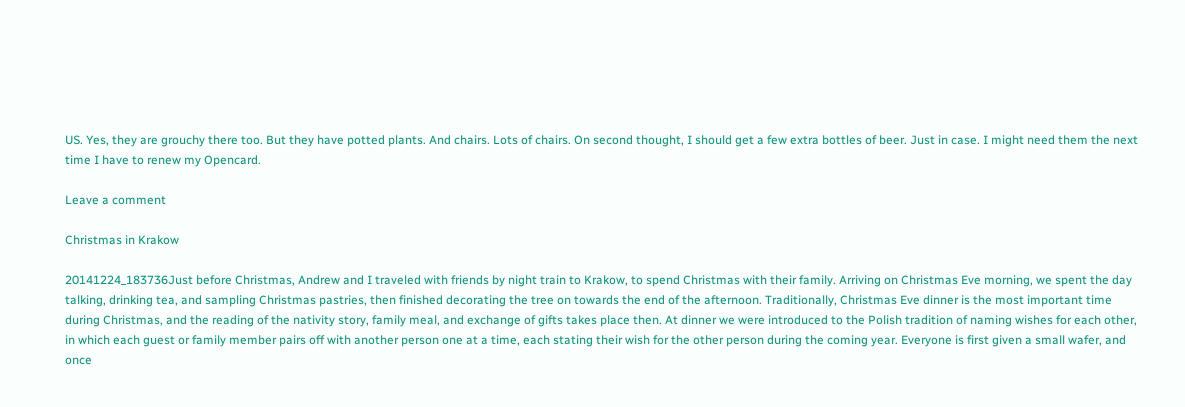US. Yes, they are grouchy there too. But they have potted plants. And chairs. Lots of chairs. On second thought, I should get a few extra bottles of beer. Just in case. I might need them the next time I have to renew my Opencard.

Leave a comment

Christmas in Krakow

20141224_183736Just before Christmas, Andrew and I traveled with friends by night train to Krakow, to spend Christmas with their family. Arriving on Christmas Eve morning, we spent the day talking, drinking tea, and sampling Christmas pastries, then finished decorating the tree on towards the end of the afternoon. Traditionally, Christmas Eve dinner is the most important time during Christmas, and the reading of the nativity story, family meal, and exchange of gifts takes place then. At dinner we were introduced to the Polish tradition of naming wishes for each other, in which each guest or family member pairs off with another person one at a time, each stating their wish for the other person during the coming year. Everyone is first given a small wafer, and once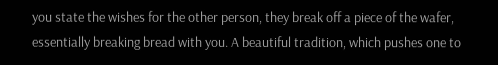you state the wishes for the other person, they break off a piece of the wafer, essentially breaking bread with you. A beautiful tradition, which pushes one to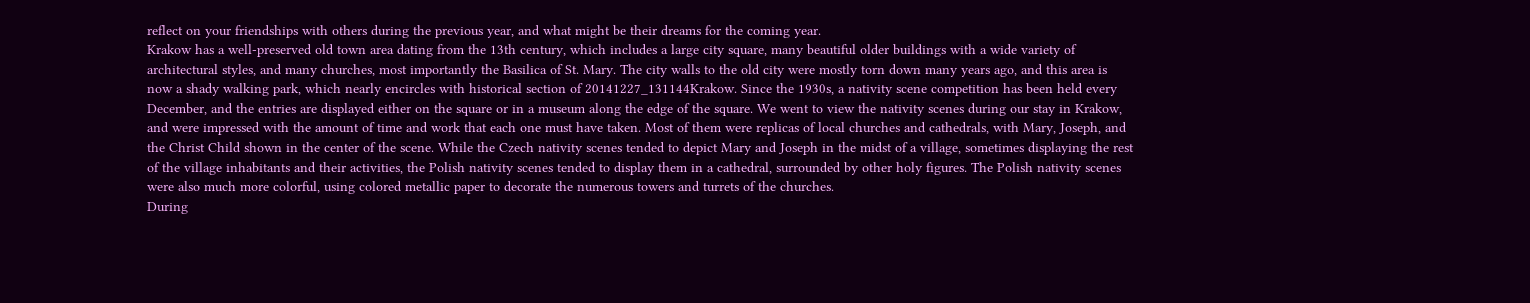reflect on your friendships with others during the previous year, and what might be their dreams for the coming year.
Krakow has a well-preserved old town area dating from the 13th century, which includes a large city square, many beautiful older buildings with a wide variety of architectural styles, and many churches, most importantly the Basilica of St. Mary. The city walls to the old city were mostly torn down many years ago, and this area is now a shady walking park, which nearly encircles with historical section of 20141227_131144Krakow. Since the 1930s, a nativity scene competition has been held every December, and the entries are displayed either on the square or in a museum along the edge of the square. We went to view the nativity scenes during our stay in Krakow, and were impressed with the amount of time and work that each one must have taken. Most of them were replicas of local churches and cathedrals, with Mary, Joseph, and the Christ Child shown in the center of the scene. While the Czech nativity scenes tended to depict Mary and Joseph in the midst of a village, sometimes displaying the rest of the village inhabitants and their activities, the Polish nativity scenes tended to display them in a cathedral, surrounded by other holy figures. The Polish nativity scenes were also much more colorful, using colored metallic paper to decorate the numerous towers and turrets of the churches.
During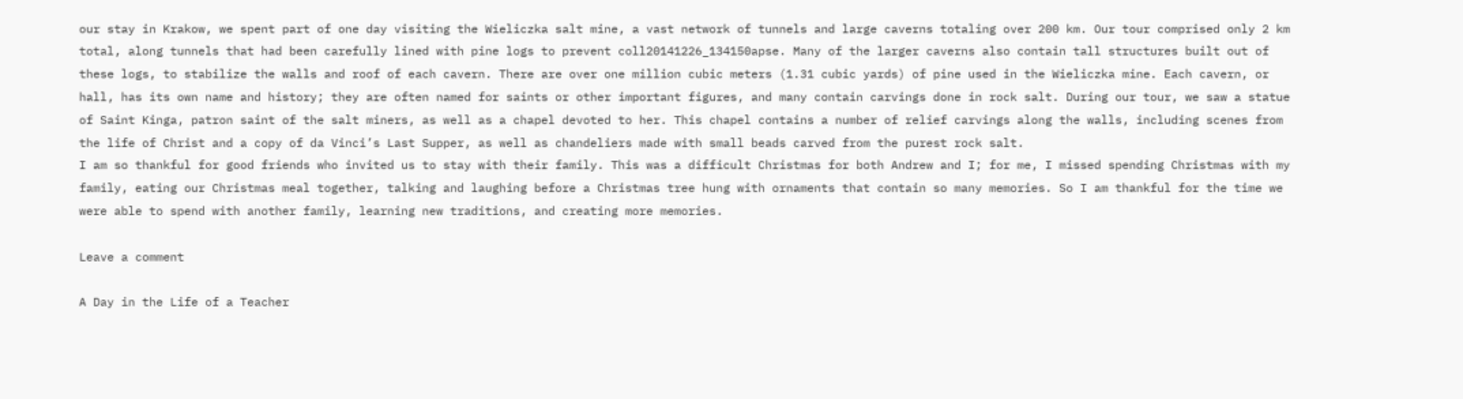our stay in Krakow, we spent part of one day visiting the Wieliczka salt mine, a vast network of tunnels and large caverns totaling over 200 km. Our tour comprised only 2 km total, along tunnels that had been carefully lined with pine logs to prevent coll20141226_134150apse. Many of the larger caverns also contain tall structures built out of these logs, to stabilize the walls and roof of each cavern. There are over one million cubic meters (1.31 cubic yards) of pine used in the Wieliczka mine. Each cavern, or hall, has its own name and history; they are often named for saints or other important figures, and many contain carvings done in rock salt. During our tour, we saw a statue of Saint Kinga, patron saint of the salt miners, as well as a chapel devoted to her. This chapel contains a number of relief carvings along the walls, including scenes from the life of Christ and a copy of da Vinci’s Last Supper, as well as chandeliers made with small beads carved from the purest rock salt.
I am so thankful for good friends who invited us to stay with their family. This was a difficult Christmas for both Andrew and I; for me, I missed spending Christmas with my family, eating our Christmas meal together, talking and laughing before a Christmas tree hung with ornaments that contain so many memories. So I am thankful for the time we were able to spend with another family, learning new traditions, and creating more memories.

Leave a comment

A Day in the Life of a Teacher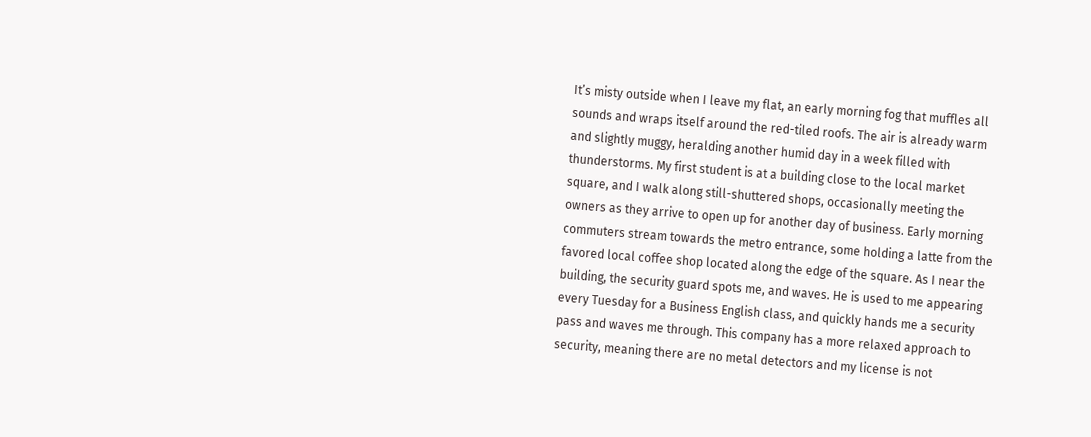It’s misty outside when I leave my flat, an early morning fog that muffles all sounds and wraps itself around the red-tiled roofs. The air is already warm and slightly muggy, heralding another humid day in a week filled with thunderstorms. My first student is at a building close to the local market square, and I walk along still-shuttered shops, occasionally meeting the owners as they arrive to open up for another day of business. Early morning commuters stream towards the metro entrance, some holding a latte from the  favored local coffee shop located along the edge of the square. As I near the building, the security guard spots me, and waves. He is used to me appearing every Tuesday for a Business English class, and quickly hands me a security pass and waves me through. This company has a more relaxed approach to security, meaning there are no metal detectors and my license is not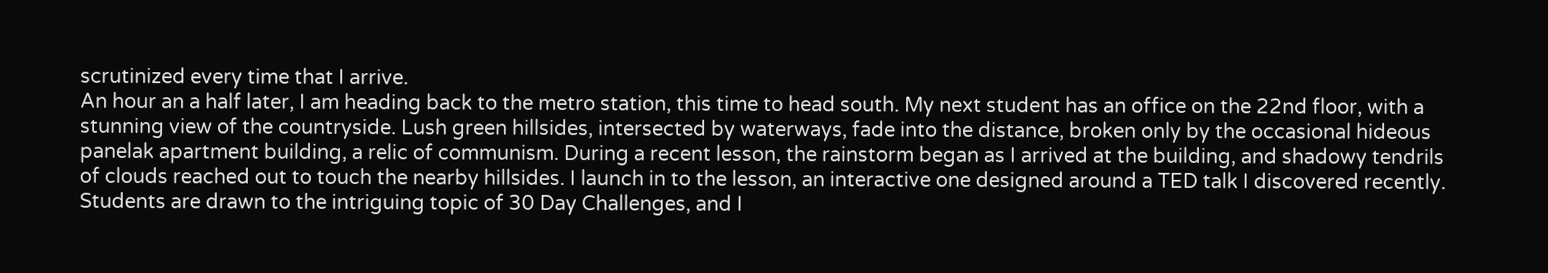scrutinized every time that I arrive.
An hour an a half later, I am heading back to the metro station, this time to head south. My next student has an office on the 22nd floor, with a stunning view of the countryside. Lush green hillsides, intersected by waterways, fade into the distance, broken only by the occasional hideous panelak apartment building, a relic of communism. During a recent lesson, the rainstorm began as I arrived at the building, and shadowy tendrils of clouds reached out to touch the nearby hillsides. I launch in to the lesson, an interactive one designed around a TED talk I discovered recently. Students are drawn to the intriguing topic of 30 Day Challenges, and I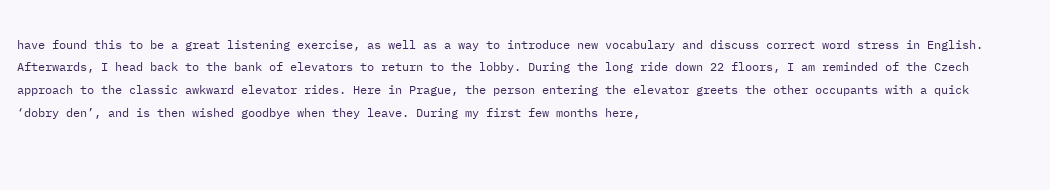have found this to be a great listening exercise, as well as a way to introduce new vocabulary and discuss correct word stress in English. Afterwards, I head back to the bank of elevators to return to the lobby. During the long ride down 22 floors, I am reminded of the Czech approach to the classic awkward elevator rides. Here in Prague, the person entering the elevator greets the other occupants with a quick ‘dobry den’, and is then wished goodbye when they leave. During my first few months here,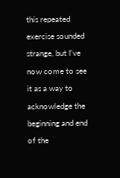this repeated exercise sounded strange, but I’ve now come to see it as a way to acknowledge the beginning and end of the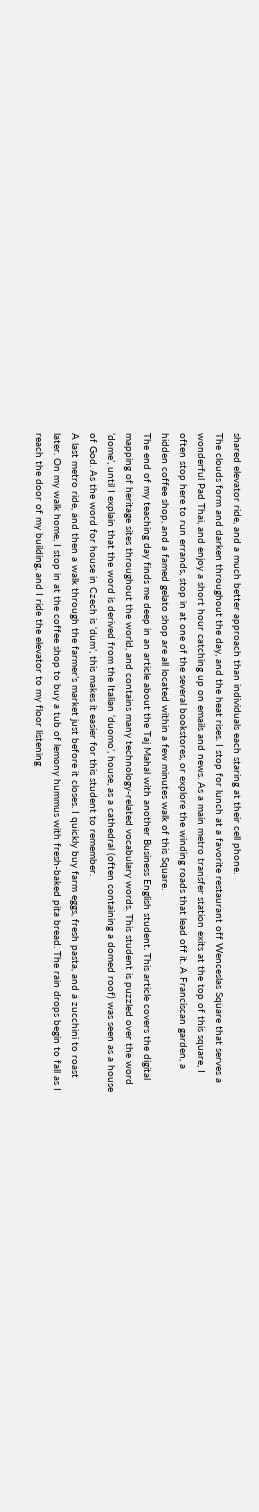shared elevator ride, and a much better approach than individuals each staring at their cell phone.
The clouds form and darken throughout the day, and the heat rises. I stop for lunch at a favorite restaurant off Wenceslas Square that serves a wonderful Pad Thai, and enjoy a short hour catching up on emails and news. As a main metro transfer station exits at the top of this square, I often stop here to run errands, stop in at one of the several bookstores, or explore the winding roads that lead off it. A Franciscan garden, a hidden coffee shop, and a famed gelato shop are all located within a few minutes walk of this Square.
The end of my teaching day finds me deep in an article about the Taj Mahal with another Business English student. This article covers the digital mapping of heritage sites throughout the world, and contains many technology-related vocabulary words. This student is puzzled over the word ‘dome’, until I explain that the word is derived from the Italian ‘duomo’, house, as a cathedral (often containing a domed roof) was seen as a house of God. As the word for house in Czech is ‘dum’, this makes it easier for this student to remember.
A last metro ride, and then a walk through the farmer’s market just before it closes. I quickly buy farm eggs, fresh pasta, and a zucchini to roast later. On my walk home, I stop in at the coffee shop to buy a tub of lemony hummus with fresh-baked pita bread. The rain drops begin to fall as I reach the door of my building, and I ride the elevator to my floor listening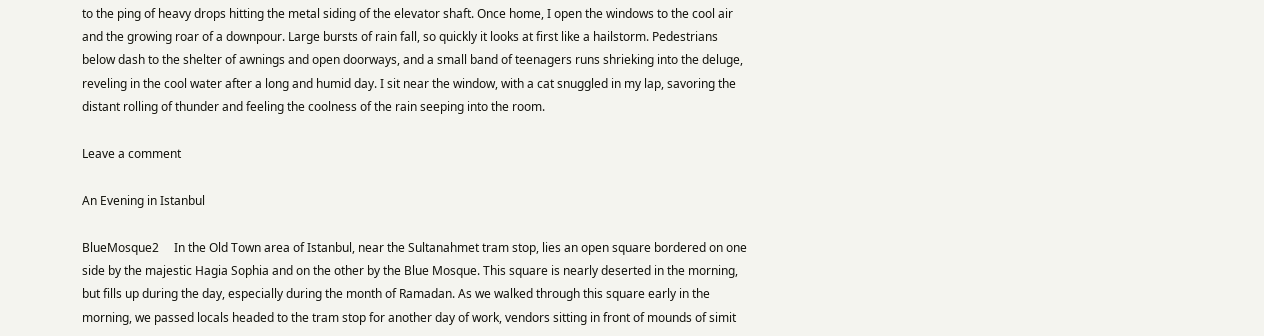to the ping of heavy drops hitting the metal siding of the elevator shaft. Once home, I open the windows to the cool air and the growing roar of a downpour. Large bursts of rain fall, so quickly it looks at first like a hailstorm. Pedestrians below dash to the shelter of awnings and open doorways, and a small band of teenagers runs shrieking into the deluge, reveling in the cool water after a long and humid day. I sit near the window, with a cat snuggled in my lap, savoring the distant rolling of thunder and feeling the coolness of the rain seeping into the room.

Leave a comment

An Evening in Istanbul

BlueMosque2     In the Old Town area of Istanbul, near the Sultanahmet tram stop, lies an open square bordered on one side by the majestic Hagia Sophia and on the other by the Blue Mosque. This square is nearly deserted in the morning, but fills up during the day, especially during the month of Ramadan. As we walked through this square early in the morning, we passed locals headed to the tram stop for another day of work, vendors sitting in front of mounds of simit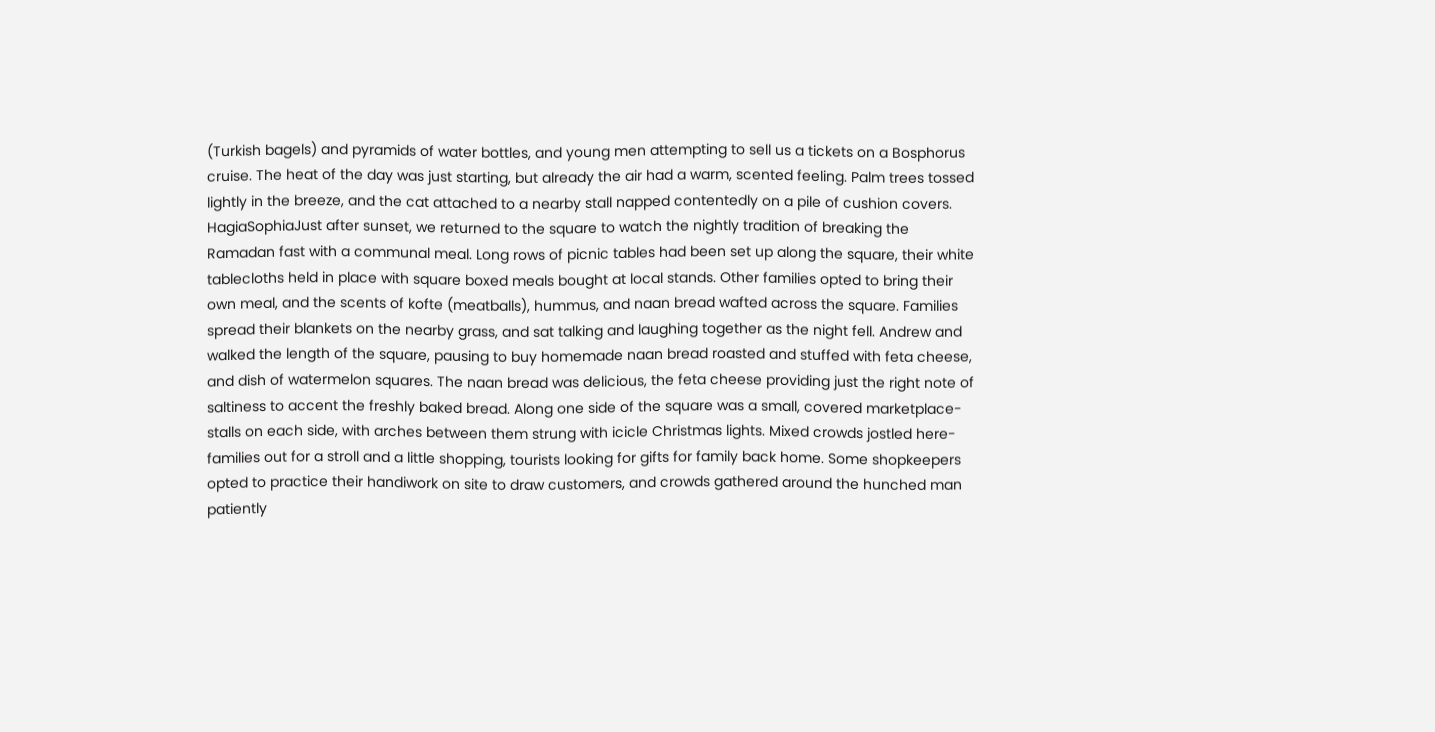(Turkish bagels) and pyramids of water bottles, and young men attempting to sell us a tickets on a Bosphorus cruise. The heat of the day was just starting, but already the air had a warm, scented feeling. Palm trees tossed lightly in the breeze, and the cat attached to a nearby stall napped contentedly on a pile of cushion covers.
HagiaSophiaJust after sunset, we returned to the square to watch the nightly tradition of breaking the Ramadan fast with a communal meal. Long rows of picnic tables had been set up along the square, their white tablecloths held in place with square boxed meals bought at local stands. Other families opted to bring their own meal, and the scents of kofte (meatballs), hummus, and naan bread wafted across the square. Families spread their blankets on the nearby grass, and sat talking and laughing together as the night fell. Andrew and walked the length of the square, pausing to buy homemade naan bread roasted and stuffed with feta cheese, and dish of watermelon squares. The naan bread was delicious, the feta cheese providing just the right note of saltiness to accent the freshly baked bread. Along one side of the square was a small, covered marketplace- stalls on each side, with arches between them strung with icicle Christmas lights. Mixed crowds jostled here- families out for a stroll and a little shopping, tourists looking for gifts for family back home. Some shopkeepers opted to practice their handiwork on site to draw customers, and crowds gathered around the hunched man patiently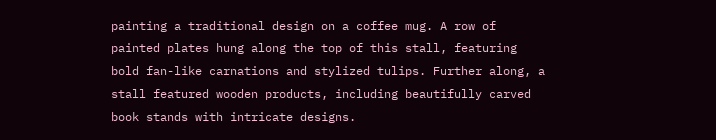painting a traditional design on a coffee mug. A row of painted plates hung along the top of this stall, featuring bold fan-like carnations and stylized tulips. Further along, a stall featured wooden products, including beautifully carved book stands with intricate designs.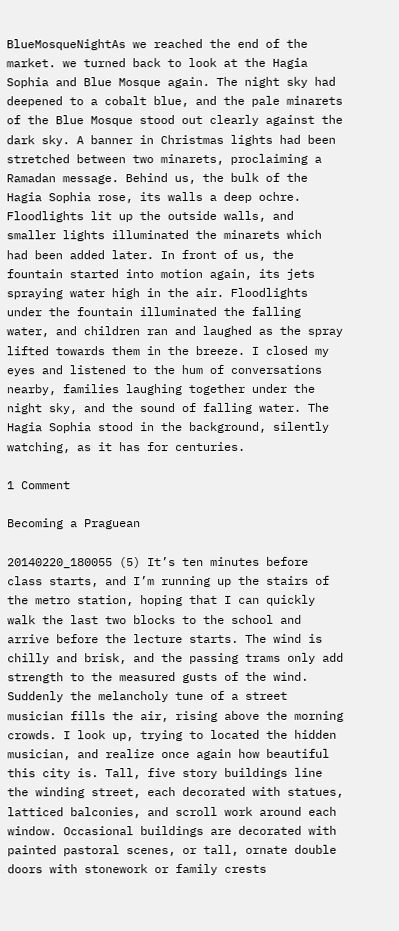BlueMosqueNightAs we reached the end of the market. we turned back to look at the Hagia Sophia and Blue Mosque again. The night sky had deepened to a cobalt blue, and the pale minarets of the Blue Mosque stood out clearly against the dark sky. A banner in Christmas lights had been stretched between two minarets, proclaiming a Ramadan message. Behind us, the bulk of the Hagia Sophia rose, its walls a deep ochre. Floodlights lit up the outside walls, and smaller lights illuminated the minarets which had been added later. In front of us, the fountain started into motion again, its jets spraying water high in the air. Floodlights under the fountain illuminated the falling water, and children ran and laughed as the spray lifted towards them in the breeze. I closed my eyes and listened to the hum of conversations nearby, families laughing together under the night sky, and the sound of falling water. The Hagia Sophia stood in the background, silently watching, as it has for centuries.

1 Comment

Becoming a Praguean

20140220_180055 (5) It’s ten minutes before class starts, and I’m running up the stairs of the metro station, hoping that I can quickly walk the last two blocks to the school and arrive before the lecture starts. The wind is chilly and brisk, and the passing trams only add strength to the measured gusts of the wind. Suddenly the melancholy tune of a street musician fills the air, rising above the morning crowds. I look up, trying to located the hidden musician, and realize once again how beautiful this city is. Tall, five story buildings line the winding street, each decorated with statues, latticed balconies, and scroll work around each window. Occasional buildings are decorated with painted pastoral scenes, or tall, ornate double doors with stonework or family crests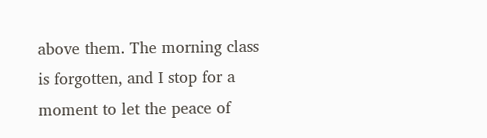above them. The morning class is forgotten, and I stop for a moment to let the peace of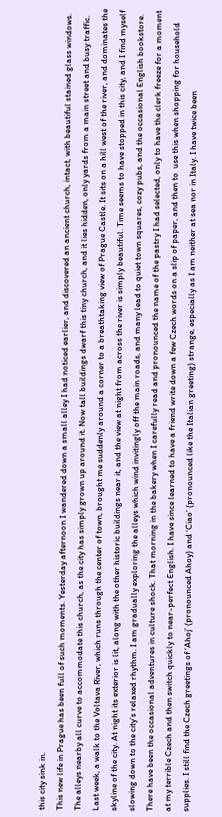this city sink in.
This new life in Prague has been full of such moments. Yesterday afternoon I wandered down a small alley I had noticed earlier, and discovered an ancient church, intact, with beautiful stained glass windows. The alleys nearby all curve to accommodate this church, as the city has simply grown up around it. Now tall buildings dwarf this tiny church, and it lies hidden, only yards from a main street and busy traffic. Last week, a walk to the Voltava River, which runs through the center of town, brought me suddenly around a corner to a breathtaking view of Prague Castle. It sits on a hill west of the river, and dominates the skyline of the city. At night its exterior is lit, along with the other historic buildings near it, and the view at night from across the river is simply beautiful. Time seems to have stopped in this city, and I find myself slowing down to the city’s relaxed rhythm. I am gradually exploring the alleys which wind invitingly off the main roads, and many lead to quiet town squares, cozy pubs, and the occasional English bookstore.
There have been the occasional adventures in culture shock. That morning in the bakery when I carefully read and pronounced the name of the pastry I had selected, only to have the clerk freeze for a moment at my terrible Czech and then switch quickly to near-perfect English. I have since learned to have a friend write down a few Czech words on a slip of paper, and then to  use this when shopping for household supplies. I still find the Czech greetings of ‘Ahoj’ (pronounced Ahoy) and ‘Ciao’ (pronounced like the Italian greeting) strange, especially as I am neither at sea nor in Italy. I have twice been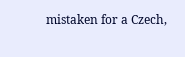mistaken for a Czech,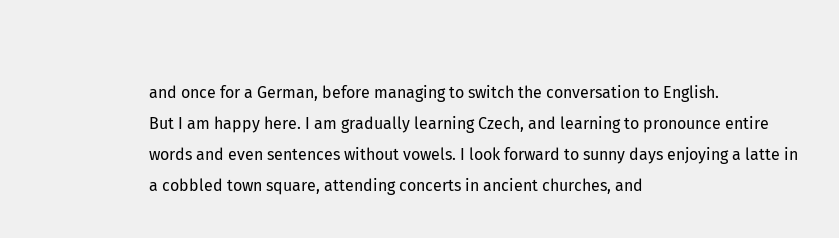and once for a German, before managing to switch the conversation to English.
But I am happy here. I am gradually learning Czech, and learning to pronounce entire words and even sentences without vowels. I look forward to sunny days enjoying a latte in a cobbled town square, attending concerts in ancient churches, and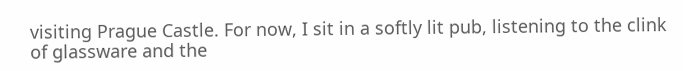visiting Prague Castle. For now, I sit in a softly lit pub, listening to the clink of glassware and the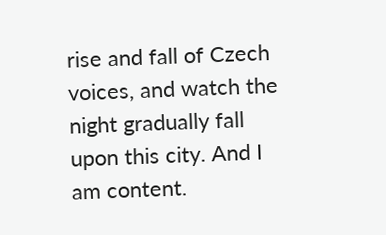rise and fall of Czech voices, and watch the night gradually fall upon this city. And I am content.